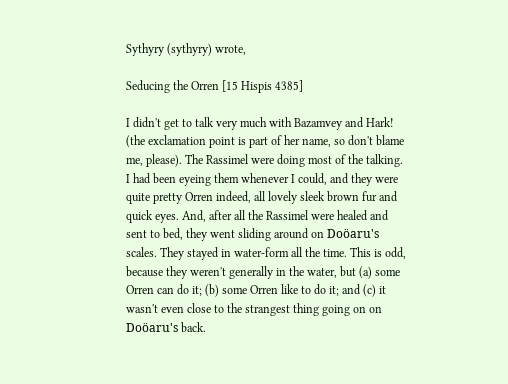Sythyry (sythyry) wrote,

Seducing the Orren [15 Hispis 4385]

I didn't get to talk very much with Bazamvey and Hark! (the exclamation point is part of her name, so don't blame me, please). The Rassimel were doing most of the talking. I had been eyeing them whenever I could, and they were quite pretty Orren indeed, all lovely sleek brown fur and quick eyes. And, after all the Rassimel were healed and sent to bed, they went sliding around on Doöaru's scales. They stayed in water-form all the time. This is odd, because they weren't generally in the water, but (a) some Orren can do it; (b) some Orren like to do it; and (c) it wasn't even close to the strangest thing going on on Doöaru's back.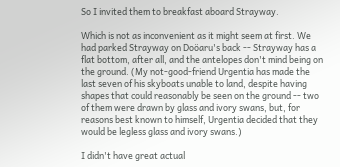So I invited them to breakfast aboard Strayway.

Which is not as inconvenient as it might seem at first. We had parked Strayway on Doöaru's back -- Strayway has a flat bottom, after all, and the antelopes don't mind being on the ground. (My not-good-friend Urgentia has made the last seven of his skyboats unable to land, despite having shapes that could reasonably be seen on the ground -- two of them were drawn by glass and ivory swans, but, for reasons best known to himself, Urgentia decided that they would be legless glass and ivory swans.)

I didn't have great actual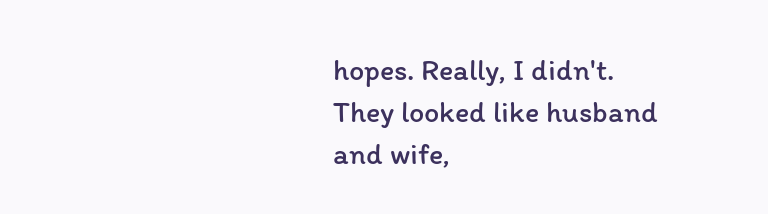hopes. Really, I didn't. They looked like husband and wife,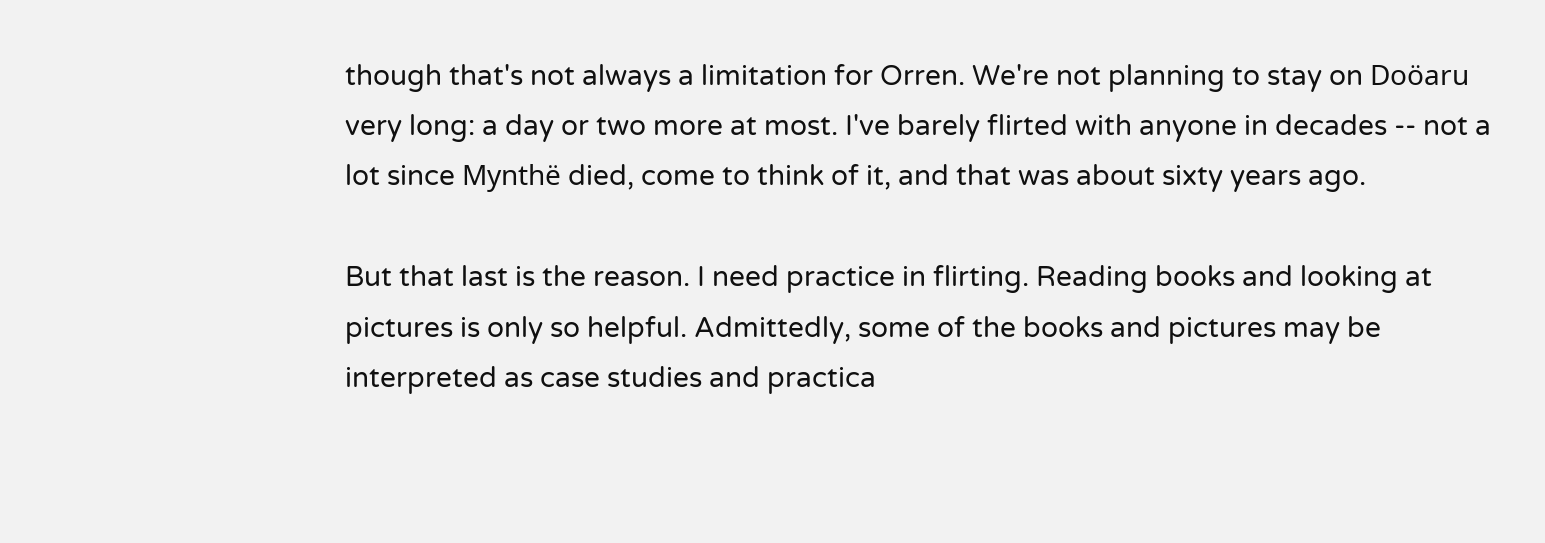though that's not always a limitation for Orren. We're not planning to stay on Doöaru very long: a day or two more at most. I've barely flirted with anyone in decades -- not a lot since Mynthë died, come to think of it, and that was about sixty years ago.

But that last is the reason. I need practice in flirting. Reading books and looking at pictures is only so helpful. Admittedly, some of the books and pictures may be interpreted as case studies and practica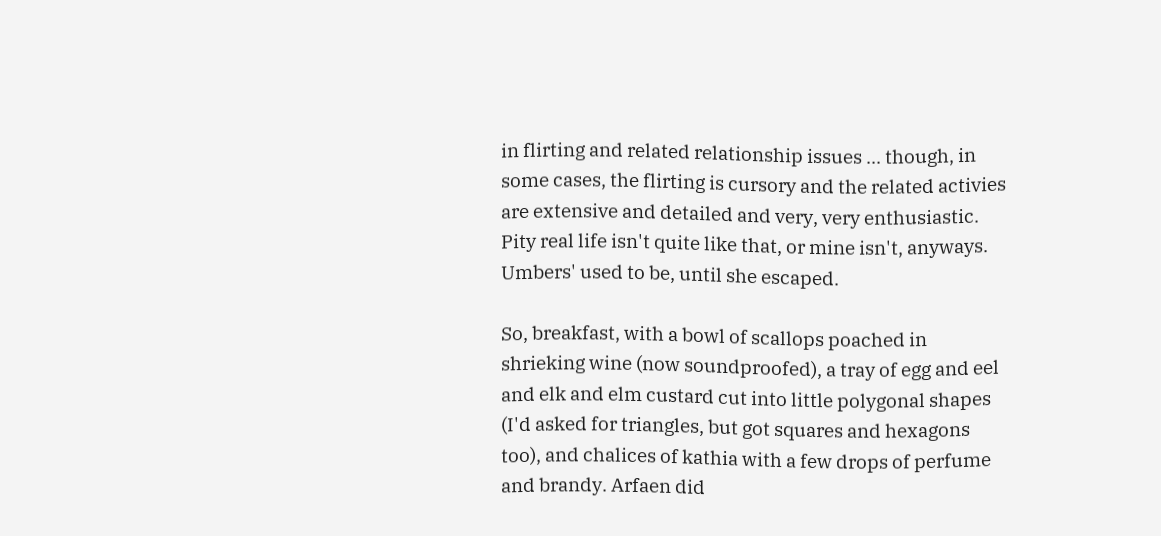in flirting and related relationship issues ... though, in some cases, the flirting is cursory and the related activies are extensive and detailed and very, very enthusiastic. Pity real life isn't quite like that, or mine isn't, anyways. Umbers' used to be, until she escaped.

So, breakfast, with a bowl of scallops poached in shrieking wine (now soundproofed), a tray of egg and eel and elk and elm custard cut into little polygonal shapes (I'd asked for triangles, but got squares and hexagons too), and chalices of kathia with a few drops of perfume and brandy. Arfaen did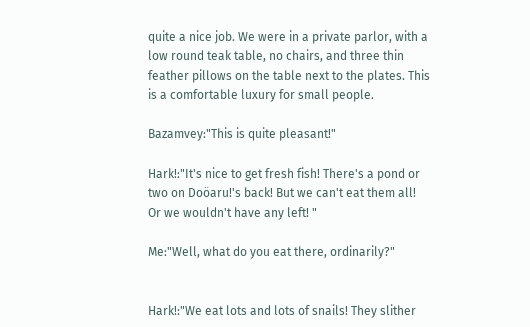quite a nice job. We were in a private parlor, with a low round teak table, no chairs, and three thin feather pillows on the table next to the plates. This is a comfortable luxury for small people.

Bazamvey:"This is quite pleasant!"

Hark!:"It's nice to get fresh fish! There's a pond or two on Doöaru!'s back! But we can't eat them all! Or we wouldn't have any left! "

Me:"Well, what do you eat there, ordinarily?"


Hark!:"We eat lots and lots of snails! They slither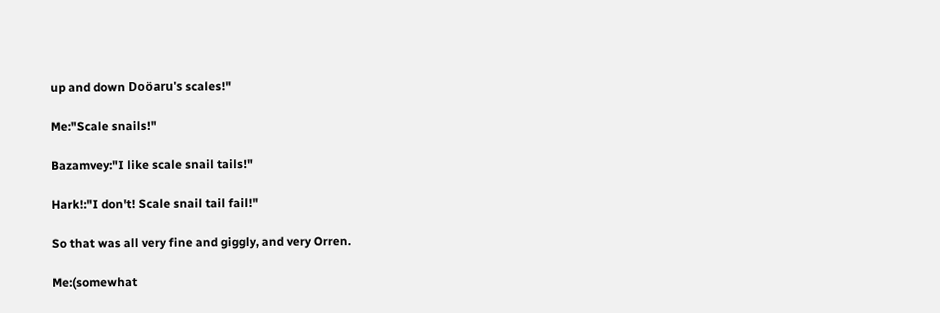up and down Doöaru's scales!"

Me:"Scale snails!"

Bazamvey:"I like scale snail tails!"

Hark!:"I don't! Scale snail tail fail!"

So that was all very fine and giggly, and very Orren.

Me:(somewhat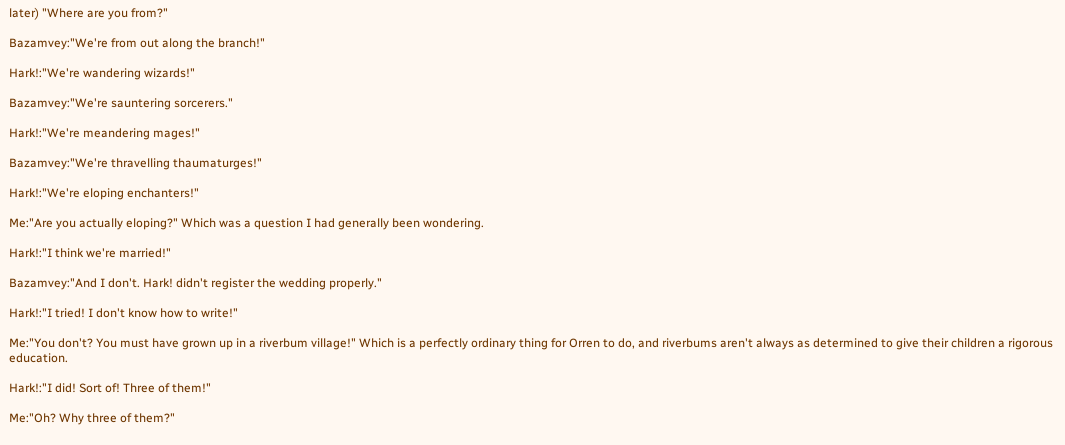later) "Where are you from?"

Bazamvey:"We're from out along the branch!"

Hark!:"We're wandering wizards!"

Bazamvey:"We're sauntering sorcerers."

Hark!:"We're meandering mages!"

Bazamvey:"We're thravelling thaumaturges!"

Hark!:"We're eloping enchanters!"

Me:"Are you actually eloping?" Which was a question I had generally been wondering.

Hark!:"I think we're married!"

Bazamvey:"And I don't. Hark! didn't register the wedding properly."

Hark!:"I tried! I don't know how to write!"

Me:"You don't? You must have grown up in a riverbum village!" Which is a perfectly ordinary thing for Orren to do, and riverbums aren't always as determined to give their children a rigorous education.

Hark!:"I did! Sort of! Three of them!"

Me:"Oh? Why three of them?"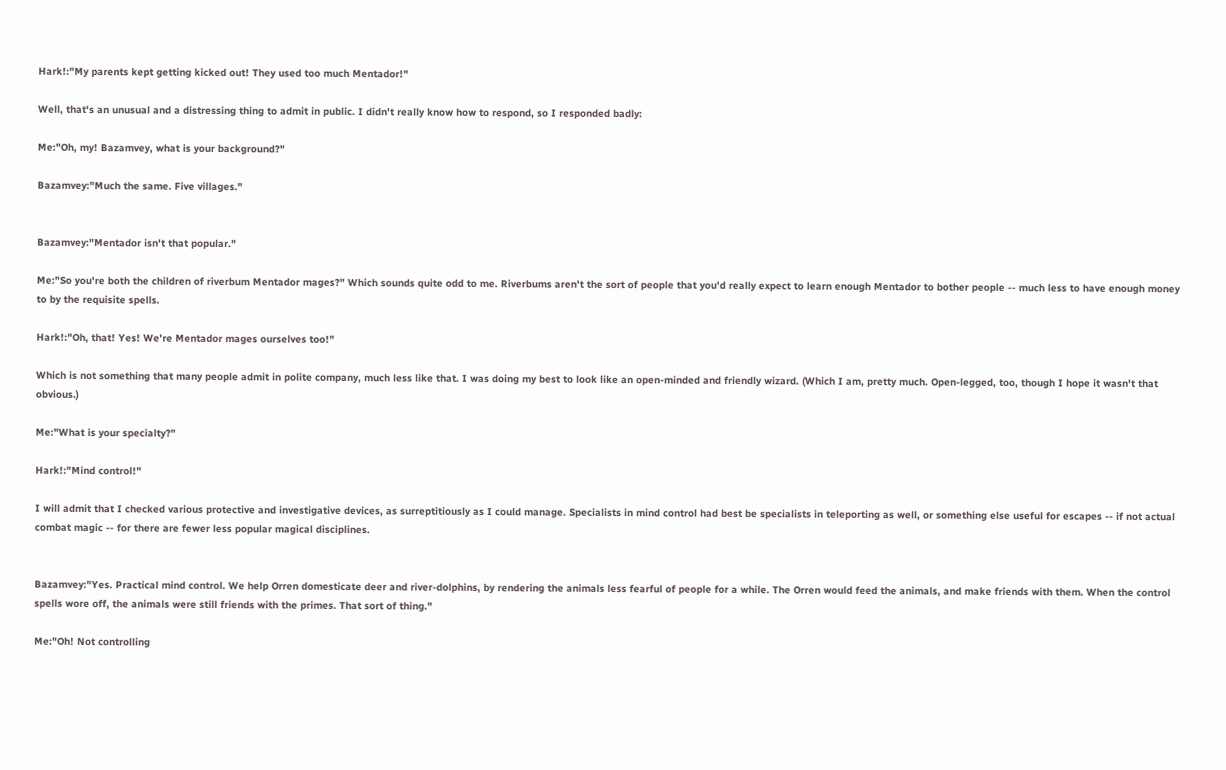Hark!:"My parents kept getting kicked out! They used too much Mentador!"

Well, that's an unusual and a distressing thing to admit in public. I didn't really know how to respond, so I responded badly:

Me:"Oh, my! Bazamvey, what is your background?"

Bazamvey:"Much the same. Five villages."


Bazamvey:"Mentador isn't that popular."

Me:"So you're both the children of riverbum Mentador mages?" Which sounds quite odd to me. Riverbums aren't the sort of people that you'd really expect to learn enough Mentador to bother people -- much less to have enough money to by the requisite spells.

Hark!:"Oh, that! Yes! We're Mentador mages ourselves too!"

Which is not something that many people admit in polite company, much less like that. I was doing my best to look like an open-minded and friendly wizard. (Which I am, pretty much. Open-legged, too, though I hope it wasn't that obvious.)

Me:"What is your specialty?"

Hark!:"Mind control!"

I will admit that I checked various protective and investigative devices, as surreptitiously as I could manage. Specialists in mind control had best be specialists in teleporting as well, or something else useful for escapes -- if not actual combat magic -- for there are fewer less popular magical disciplines.


Bazamvey:"Yes. Practical mind control. We help Orren domesticate deer and river-dolphins, by rendering the animals less fearful of people for a while. The Orren would feed the animals, and make friends with them. When the control spells wore off, the animals were still friends with the primes. That sort of thing."

Me:"Oh! Not controlling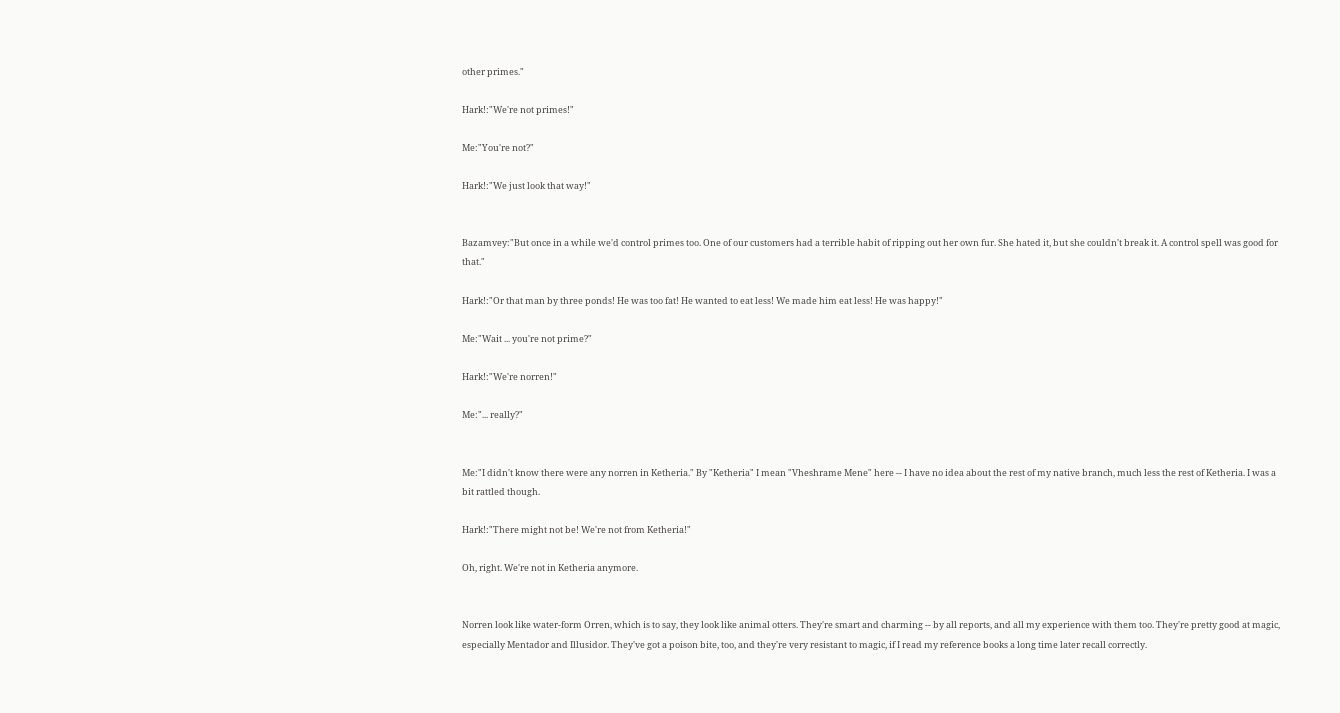other primes."

Hark!:"We're not primes!"

Me:"You're not?"

Hark!:"We just look that way!"


Bazamvey:"But once in a while we'd control primes too. One of our customers had a terrible habit of ripping out her own fur. She hated it, but she couldn't break it. A control spell was good for that."

Hark!:"Or that man by three ponds! He was too fat! He wanted to eat less! We made him eat less! He was happy!"

Me:"Wait ... you're not prime?"

Hark!:"We're norren!"

Me:"... really?"


Me:"I didn't know there were any norren in Ketheria." By "Ketheria" I mean "Vheshrame Mene" here -- I have no idea about the rest of my native branch, much less the rest of Ketheria. I was a bit rattled though.

Hark!:"There might not be! We're not from Ketheria!"

Oh, right. We're not in Ketheria anymore.


Norren look like water-form Orren, which is to say, they look like animal otters. They're smart and charming -- by all reports, and all my experience with them too. They're pretty good at magic, especially Mentador and Illusidor. They've got a poison bite, too, and they're very resistant to magic, if I read my reference books a long time later recall correctly.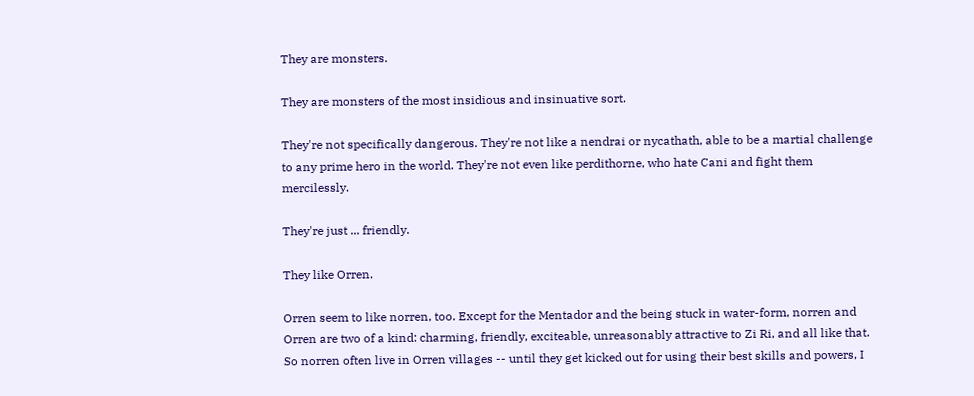They are monsters.

They are monsters of the most insidious and insinuative sort.

They're not specifically dangerous. They're not like a nendrai or nycathath, able to be a martial challenge to any prime hero in the world. They're not even like perdithorne, who hate Cani and fight them mercilessly.

They're just ... friendly.

They like Orren.

Orren seem to like norren, too. Except for the Mentador and the being stuck in water-form, norren and Orren are two of a kind: charming, friendly, exciteable, unreasonably attractive to Zi Ri, and all like that. So norren often live in Orren villages -- until they get kicked out for using their best skills and powers, I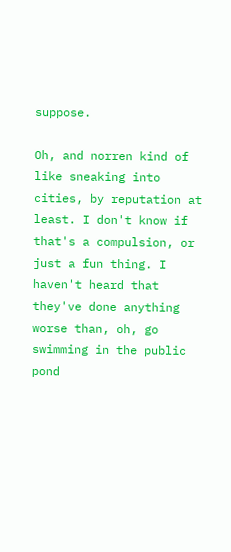suppose.

Oh, and norren kind of like sneaking into cities, by reputation at least. I don't know if that's a compulsion, or just a fun thing. I haven't heard that they've done anything worse than, oh, go swimming in the public pond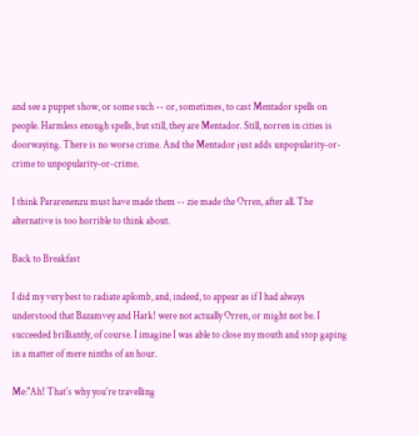and see a puppet show, or some such -- or, sometimes, to cast Mentador spells on people. Harmless enough spells, but still, they are Mentador. Still, norren in cities is doorwaying. There is no worse crime. And the Mentador just adds unpopularity-or-crime to unpopularity-or-crime.

I think Pararenenzu must have made them -- zie made the Orren, after all. The alternative is too horrible to think about.

Back to Breakfast

I did my very best to radiate aplomb, and, indeed, to appear as if I had always understood that Bazamvey and Hark! were not actually Orren, or might not be. I succeeded brilliantly, of course. I imagine I was able to close my mouth and stop gaping in a matter of mere ninths of an hour.

Me:"Ah! That's why you're travelling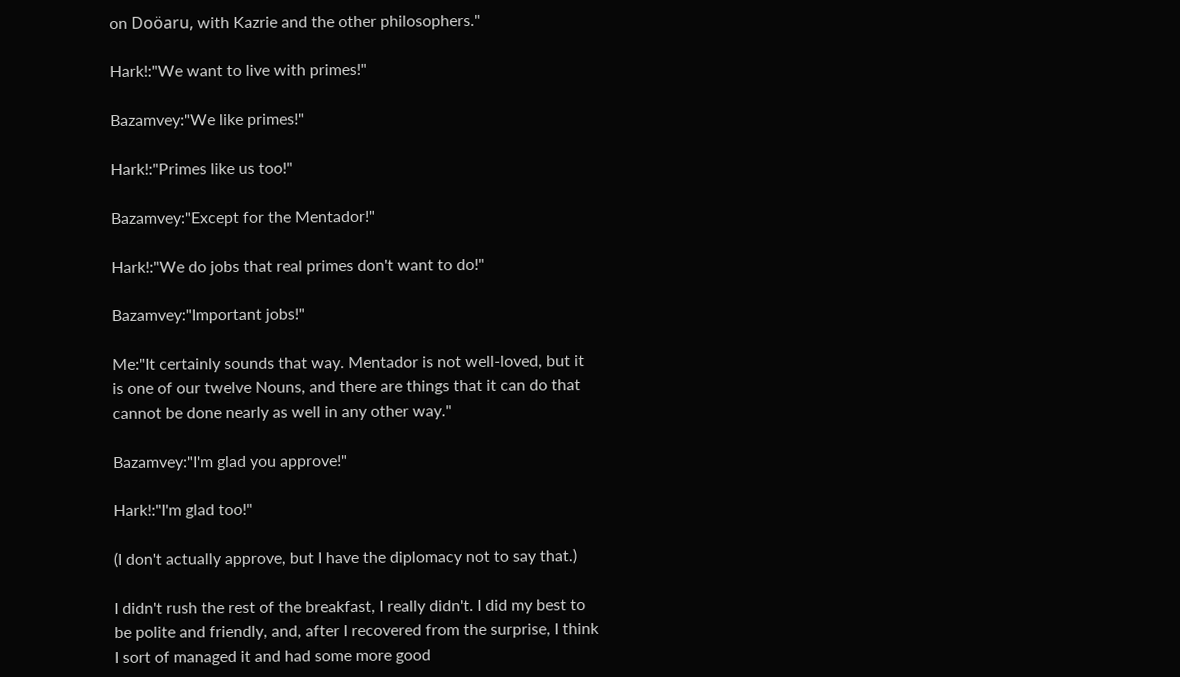on Doöaru, with Kazrie and the other philosophers."

Hark!:"We want to live with primes!"

Bazamvey:"We like primes!"

Hark!:"Primes like us too!"

Bazamvey:"Except for the Mentador!"

Hark!:"We do jobs that real primes don't want to do!"

Bazamvey:"Important jobs!"

Me:"It certainly sounds that way. Mentador is not well-loved, but it is one of our twelve Nouns, and there are things that it can do that cannot be done nearly as well in any other way."

Bazamvey:"I'm glad you approve!"

Hark!:"I'm glad too!"

(I don't actually approve, but I have the diplomacy not to say that.)

I didn't rush the rest of the breakfast, I really didn't. I did my best to be polite and friendly, and, after I recovered from the surprise, I think I sort of managed it and had some more good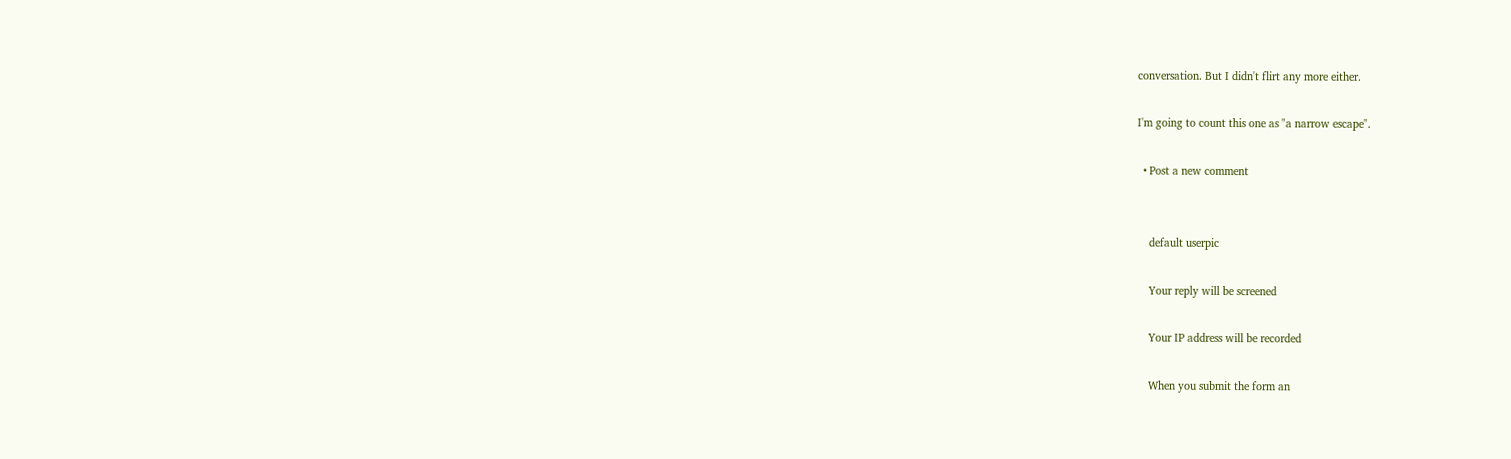conversation. But I didn't flirt any more either.

I'm going to count this one as "a narrow escape".

  • Post a new comment


    default userpic

    Your reply will be screened

    Your IP address will be recorded

    When you submit the form an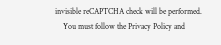invisible reCAPTCHA check will be performed.
    You must follow the Privacy Policy and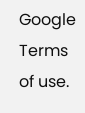Google Terms of use.